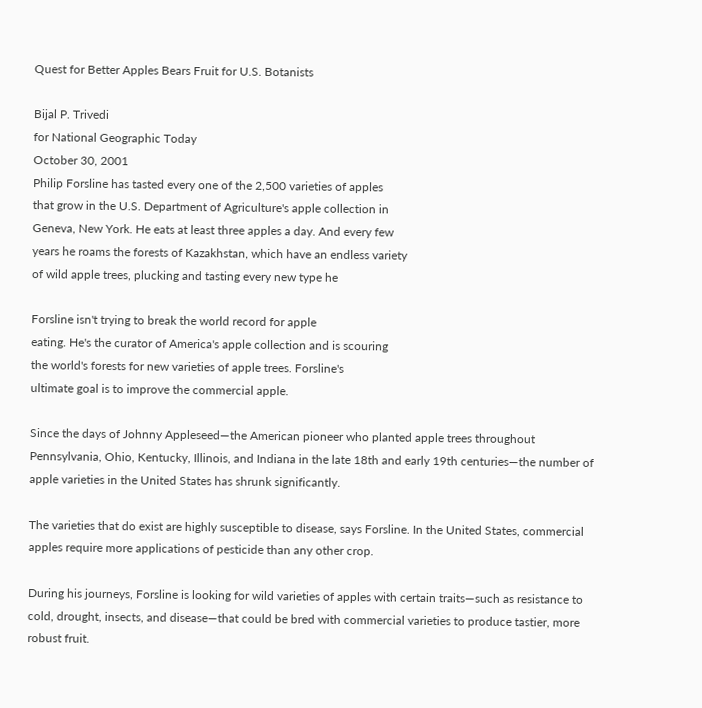Quest for Better Apples Bears Fruit for U.S. Botanists

Bijal P. Trivedi
for National Geographic Today
October 30, 2001
Philip Forsline has tasted every one of the 2,500 varieties of apples
that grow in the U.S. Department of Agriculture's apple collection in
Geneva, New York. He eats at least three apples a day. And every few
years he roams the forests of Kazakhstan, which have an endless variety
of wild apple trees, plucking and tasting every new type he

Forsline isn't trying to break the world record for apple
eating. He's the curator of America's apple collection and is scouring
the world's forests for new varieties of apple trees. Forsline's
ultimate goal is to improve the commercial apple.

Since the days of Johnny Appleseed—the American pioneer who planted apple trees throughout Pennsylvania, Ohio, Kentucky, Illinois, and Indiana in the late 18th and early 19th centuries—the number of apple varieties in the United States has shrunk significantly.

The varieties that do exist are highly susceptible to disease, says Forsline. In the United States, commercial apples require more applications of pesticide than any other crop.

During his journeys, Forsline is looking for wild varieties of apples with certain traits—such as resistance to cold, drought, insects, and disease—that could be bred with commercial varieties to produce tastier, more robust fruit.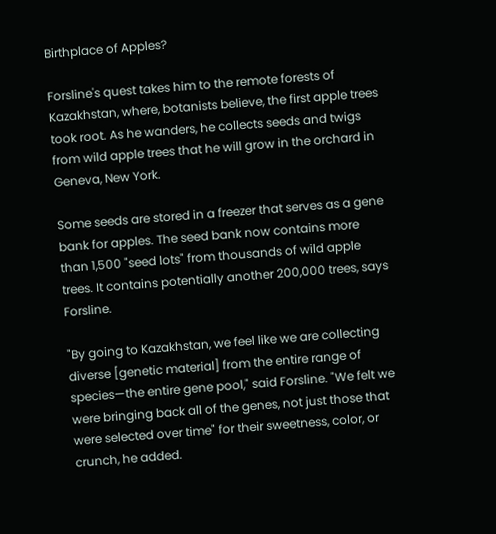Birthplace of Apples?

Forsline's quest takes him to the remote forests of Kazakhstan, where, botanists believe, the first apple trees took root. As he wanders, he collects seeds and twigs from wild apple trees that he will grow in the orchard in Geneva, New York.

Some seeds are stored in a freezer that serves as a gene bank for apples. The seed bank now contains more than 1,500 "seed lots" from thousands of wild apple trees. It contains potentially another 200,000 trees, says Forsline.

"By going to Kazakhstan, we feel like we are collecting diverse [genetic material] from the entire range of species—the entire gene pool," said Forsline. "We felt we were bringing back all of the genes, not just those that were selected over time" for their sweetness, color, or crunch, he added.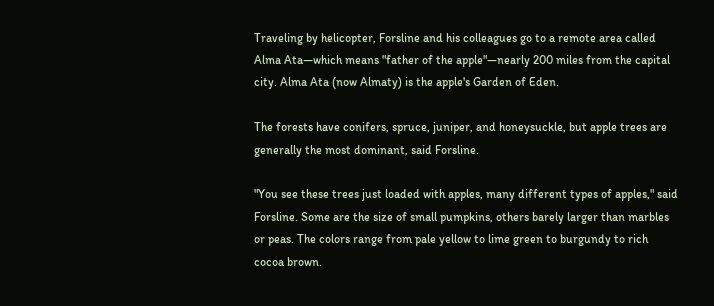Traveling by helicopter, Forsline and his colleagues go to a remote area called Alma Ata—which means "father of the apple"—nearly 200 miles from the capital city. Alma Ata (now Almaty) is the apple's Garden of Eden.

The forests have conifers, spruce, juniper, and honeysuckle, but apple trees are generally the most dominant, said Forsline.

"You see these trees just loaded with apples, many different types of apples," said Forsline. Some are the size of small pumpkins, others barely larger than marbles or peas. The colors range from pale yellow to lime green to burgundy to rich cocoa brown.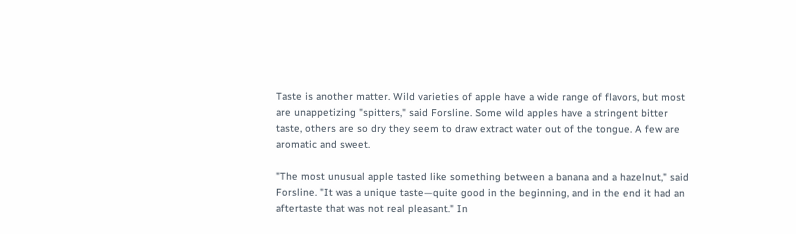Taste is another matter. Wild varieties of apple have a wide range of flavors, but most are unappetizing "spitters," said Forsline. Some wild apples have a stringent bitter taste, others are so dry they seem to draw extract water out of the tongue. A few are aromatic and sweet.

"The most unusual apple tasted like something between a banana and a hazelnut," said Forsline. "It was a unique taste—quite good in the beginning, and in the end it had an aftertaste that was not real pleasant." In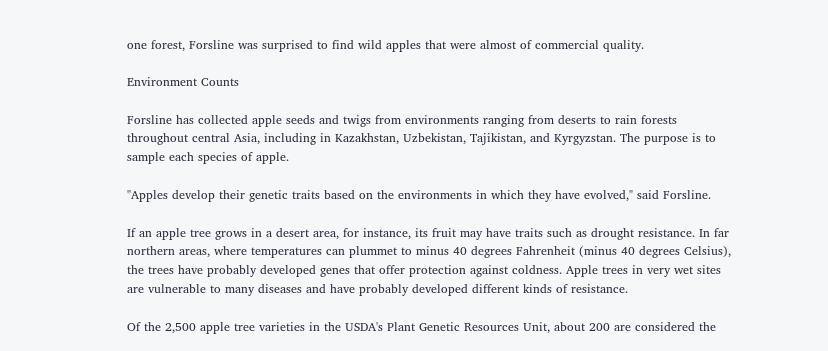one forest, Forsline was surprised to find wild apples that were almost of commercial quality.

Environment Counts

Forsline has collected apple seeds and twigs from environments ranging from deserts to rain forests throughout central Asia, including in Kazakhstan, Uzbekistan, Tajikistan, and Kyrgyzstan. The purpose is to sample each species of apple.

"Apples develop their genetic traits based on the environments in which they have evolved," said Forsline.

If an apple tree grows in a desert area, for instance, its fruit may have traits such as drought resistance. In far northern areas, where temperatures can plummet to minus 40 degrees Fahrenheit (minus 40 degrees Celsius), the trees have probably developed genes that offer protection against coldness. Apple trees in very wet sites are vulnerable to many diseases and have probably developed different kinds of resistance.

Of the 2,500 apple tree varieties in the USDA's Plant Genetic Resources Unit, about 200 are considered the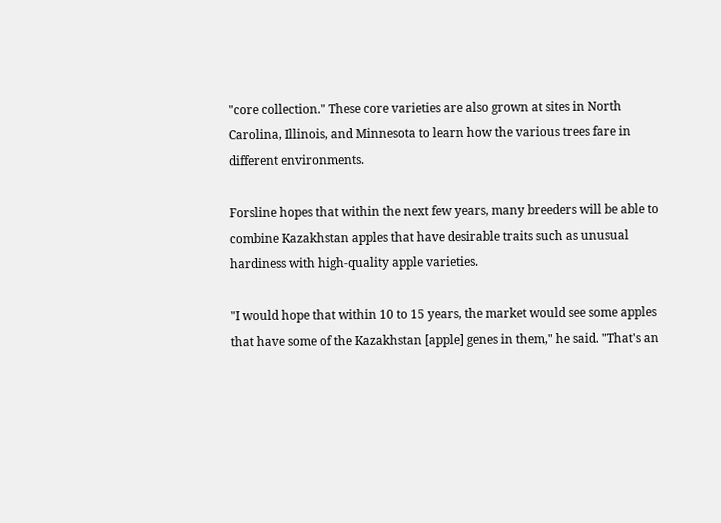"core collection." These core varieties are also grown at sites in North Carolina, Illinois, and Minnesota to learn how the various trees fare in different environments.

Forsline hopes that within the next few years, many breeders will be able to combine Kazakhstan apples that have desirable traits such as unusual hardiness with high-quality apple varieties.

"I would hope that within 10 to 15 years, the market would see some apples that have some of the Kazakhstan [apple] genes in them," he said. "That's an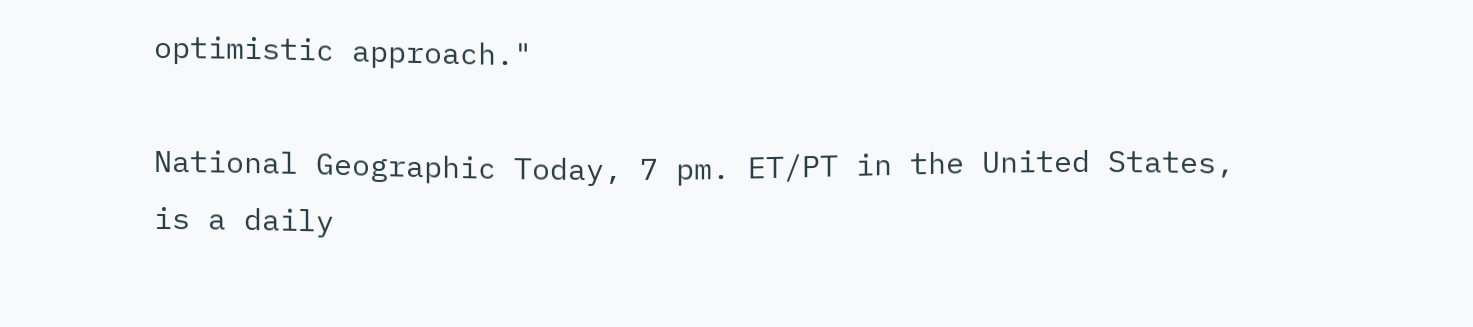optimistic approach."

National Geographic Today, 7 pm. ET/PT in the United States, is a daily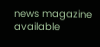news magazine available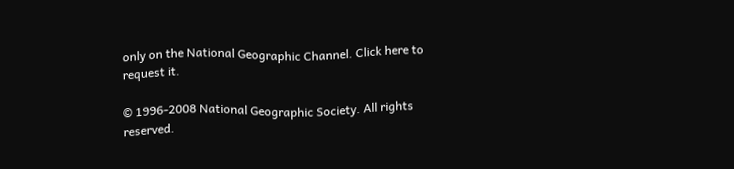only on the National Geographic Channel. Click here to request it.

© 1996-2008 National Geographic Society. All rights reserved.